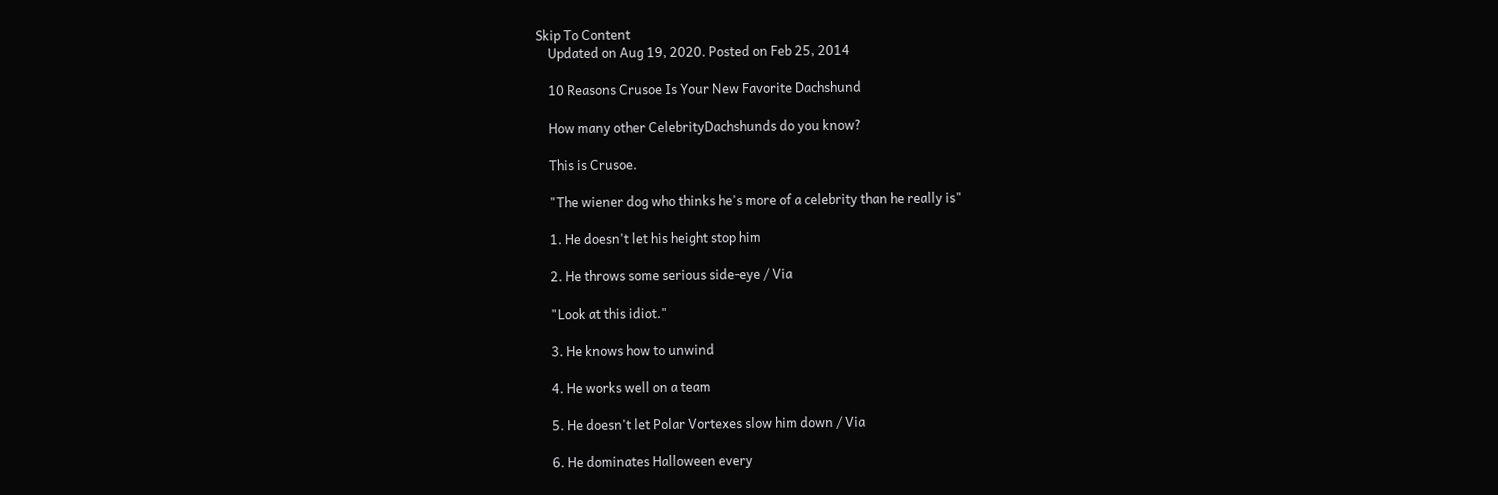Skip To Content
    Updated on Aug 19, 2020. Posted on Feb 25, 2014

    10 Reasons Crusoe Is Your New Favorite Dachshund

    How many other CelebrityDachshunds do you know?

    This is Crusoe.

    "The wiener dog who thinks he's more of a celebrity than he really is"

    1. He doesn't let his height stop him

    2. He throws some serious side-eye / Via

    "Look at this idiot."

    3. He knows how to unwind

    4. He works well on a team

    5. He doesn't let Polar Vortexes slow him down / Via

    6. He dominates Halloween every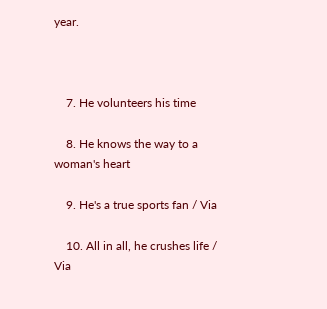year.



    7. He volunteers his time

    8. He knows the way to a woman's heart

    9. He's a true sports fan / Via

    10. All in all, he crushes life / Via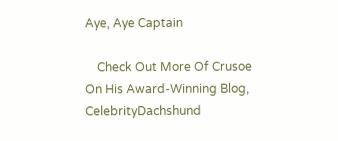Aye, Aye Captain

    Check Out More Of Crusoe On His Award-Winning Blog, CelebrityDachshund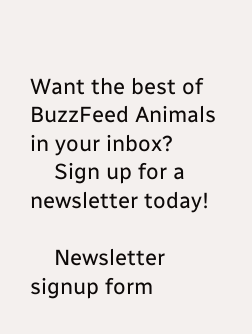Want the best of BuzzFeed Animals in your inbox?
    Sign up for a newsletter today!

    Newsletter signup form